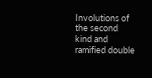Involutions of the second kind and ramified double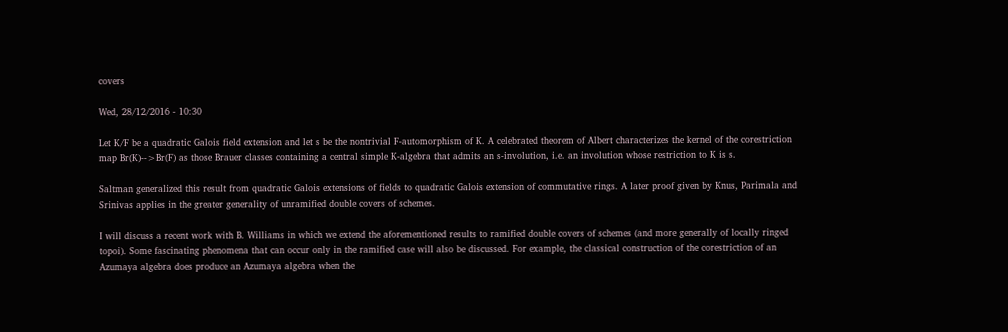covers

Wed, 28/12/2016 - 10:30

Let K/F be a quadratic Galois field extension and let s be the nontrivial F-automorphism of K. A celebrated theorem of Albert characterizes the kernel of the corestriction map Br(K)-->Br(F) as those Brauer classes containing a central simple K-algebra that admits an s-involution, i.e. an involution whose restriction to K is s.

Saltman generalized this result from quadratic Galois extensions of fields to quadratic Galois extension of commutative rings. A later proof given by Knus, Parimala and Srinivas applies in the greater generality of unramified double covers of schemes.

I will discuss a recent work with B. Williams in which we extend the aforementioned results to ramified double covers of schemes (and more generally of locally ringed topoi). Some fascinating phenomena that can occur only in the ramified case will also be discussed. For example, the classical construction of the corestriction of an Azumaya algebra does produce an Azumaya algebra when the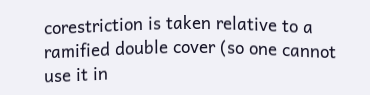corestriction is taken relative to a ramified double cover (so one cannot use it in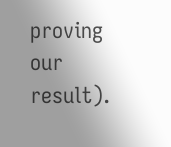proving our result).